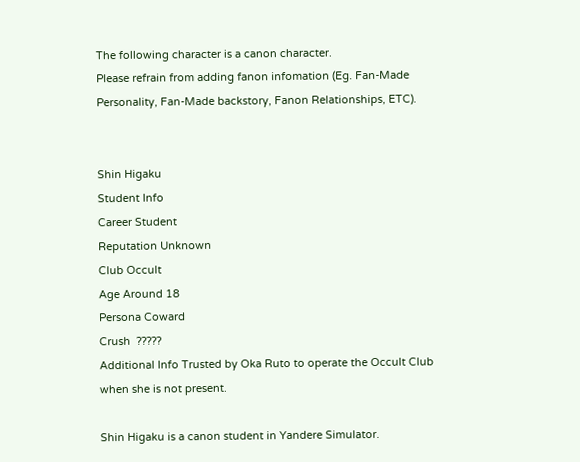The following character is a canon character.
Please refrain from adding fanon infomation (Eg. Fan-Made Personality, Fan-Made backstory, Fanon Relationships, ETC).


Shin Higaku
Student Info
Career Student
Reputation Unknown
Club Occult
Age Around 18
Persona Coward
Crush  ?????
Additional Info Trusted by Oka Ruto to operate the Occult Club when she is not present.

Shin Higaku is a canon student in Yandere Simulator.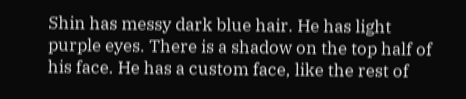Shin has messy dark blue hair. He has light purple eyes. There is a shadow on the top half of his face. He has a custom face, like the rest of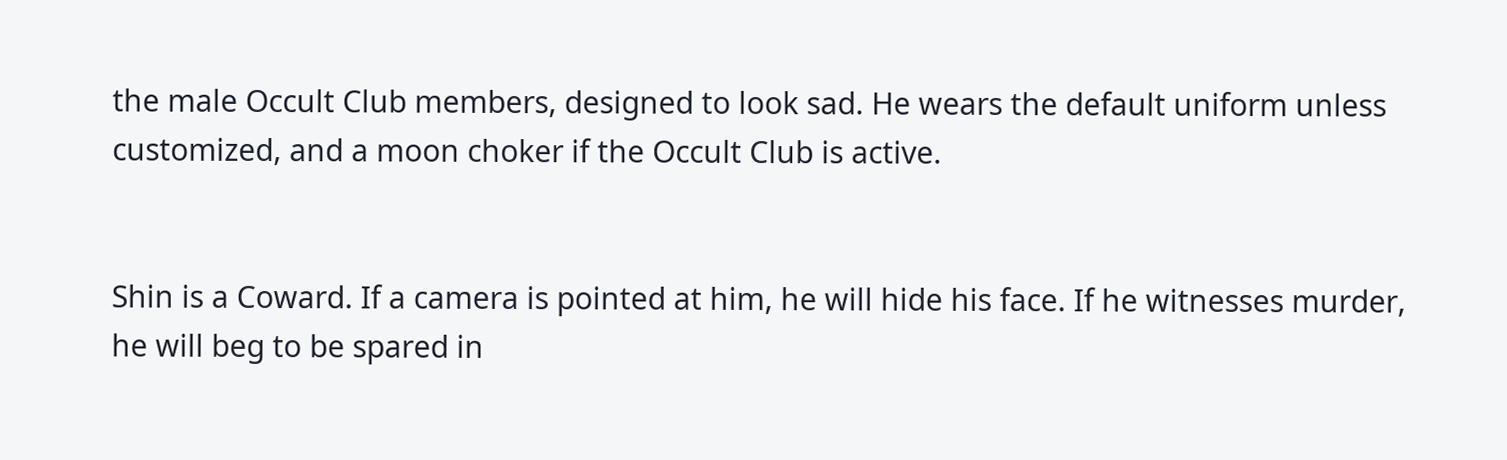the male Occult Club members, designed to look sad. He wears the default uniform unless customized, and a moon choker if the Occult Club is active.


Shin is a Coward. If a camera is pointed at him, he will hide his face. If he witnesses murder, he will beg to be spared in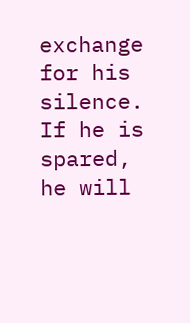exchange for his silence. If he is spared, he will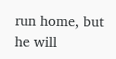run home, but he will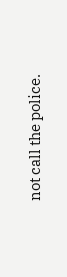not call the police.